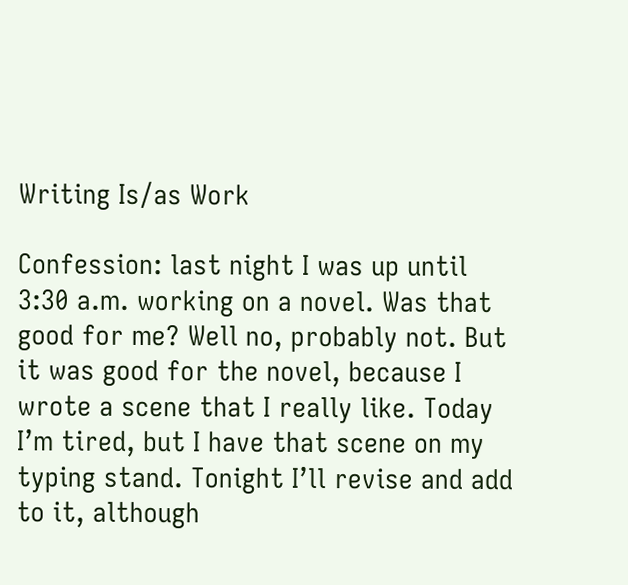Writing Is/as Work

Confession: last night I was up until 3:30 a.m. working on a novel. Was that good for me? Well no, probably not. But it was good for the novel, because I wrote a scene that I really like. Today I’m tired, but I have that scene on my typing stand. Tonight I’ll revise and add to it, although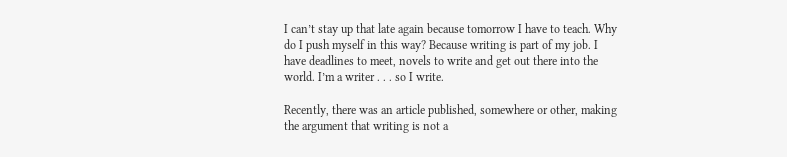I can’t stay up that late again because tomorrow I have to teach. Why do I push myself in this way? Because writing is part of my job. I have deadlines to meet, novels to write and get out there into the world. I’m a writer . . . so I write.

Recently, there was an article published, somewhere or other, making the argument that writing is not a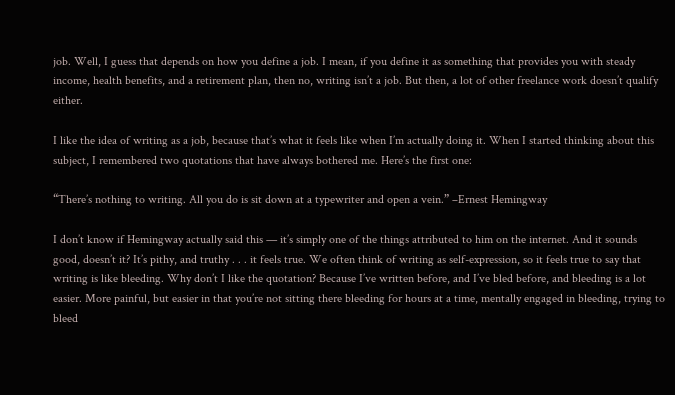job. Well, I guess that depends on how you define a job. I mean, if you define it as something that provides you with steady income, health benefits, and a retirement plan, then no, writing isn’t a job. But then, a lot of other freelance work doesn’t qualify either.

I like the idea of writing as a job, because that’s what it feels like when I’m actually doing it. When I started thinking about this subject, I remembered two quotations that have always bothered me. Here’s the first one:

“There’s nothing to writing. All you do is sit down at a typewriter and open a vein.” –Ernest Hemingway

I don’t know if Hemingway actually said this — it’s simply one of the things attributed to him on the internet. And it sounds good, doesn’t it? It’s pithy, and truthy . . . it feels true. We often think of writing as self-expression, so it feels true to say that writing is like bleeding. Why don’t I like the quotation? Because I’ve written before, and I’ve bled before, and bleeding is a lot easier. More painful, but easier in that you’re not sitting there bleeding for hours at a time, mentally engaged in bleeding, trying to bleed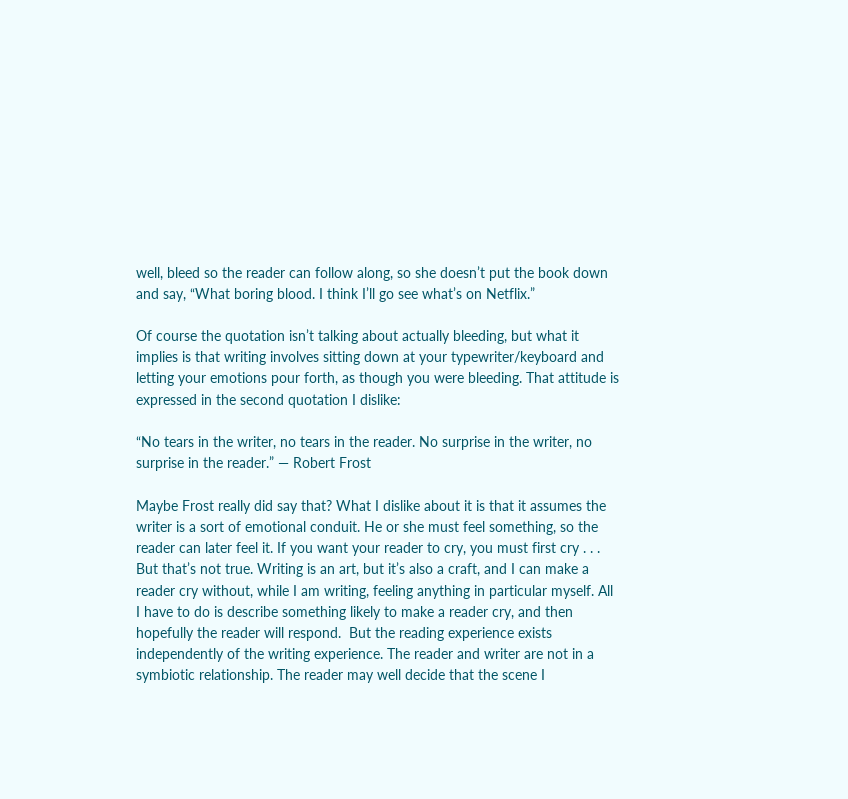well, bleed so the reader can follow along, so she doesn’t put the book down and say, “What boring blood. I think I’ll go see what’s on Netflix.”

Of course the quotation isn’t talking about actually bleeding, but what it implies is that writing involves sitting down at your typewriter/keyboard and letting your emotions pour forth, as though you were bleeding. That attitude is expressed in the second quotation I dislike:

“No tears in the writer, no tears in the reader. No surprise in the writer, no surprise in the reader.” — Robert Frost

Maybe Frost really did say that? What I dislike about it is that it assumes the writer is a sort of emotional conduit. He or she must feel something, so the reader can later feel it. If you want your reader to cry, you must first cry . . . But that’s not true. Writing is an art, but it’s also a craft, and I can make a reader cry without, while I am writing, feeling anything in particular myself. All I have to do is describe something likely to make a reader cry, and then hopefully the reader will respond.  But the reading experience exists independently of the writing experience. The reader and writer are not in a symbiotic relationship. The reader may well decide that the scene I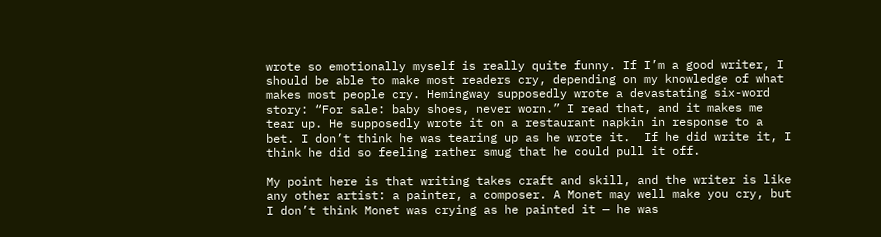wrote so emotionally myself is really quite funny. If I’m a good writer, I should be able to make most readers cry, depending on my knowledge of what makes most people cry. Hemingway supposedly wrote a devastating six-word story: “For sale: baby shoes, never worn.” I read that, and it makes me tear up. He supposedly wrote it on a restaurant napkin in response to a bet. I don’t think he was tearing up as he wrote it.  If he did write it, I think he did so feeling rather smug that he could pull it off.

My point here is that writing takes craft and skill, and the writer is like any other artist: a painter, a composer. A Monet may well make you cry, but I don’t think Monet was crying as he painted it — he was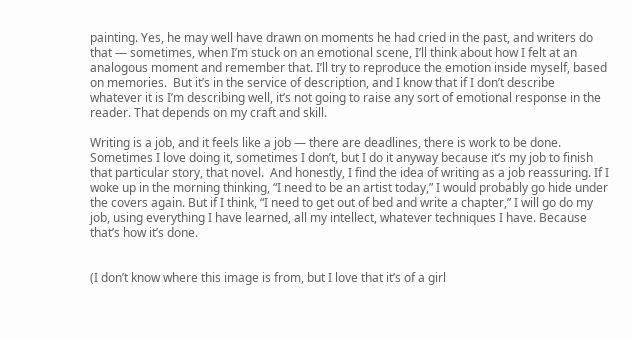painting. Yes, he may well have drawn on moments he had cried in the past, and writers do that — sometimes, when I’m stuck on an emotional scene, I’ll think about how I felt at an analogous moment and remember that. I’ll try to reproduce the emotion inside myself, based on memories.  But it’s in the service of description, and I know that if I don’t describe whatever it is I’m describing well, it’s not going to raise any sort of emotional response in the reader. That depends on my craft and skill.

Writing is a job, and it feels like a job — there are deadlines, there is work to be done. Sometimes I love doing it, sometimes I don’t, but I do it anyway because it’s my job to finish that particular story, that novel.  And honestly, I find the idea of writing as a job reassuring. If I woke up in the morning thinking, “I need to be an artist today,” I would probably go hide under the covers again. But if I think, “I need to get out of bed and write a chapter,” I will go do my job, using everything I have learned, all my intellect, whatever techniques I have. Because that’s how it’s done.


(I don’t know where this image is from, but I love that it’s of a girl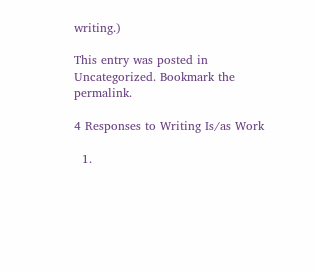writing.)

This entry was posted in Uncategorized. Bookmark the permalink.

4 Responses to Writing Is/as Work

  1.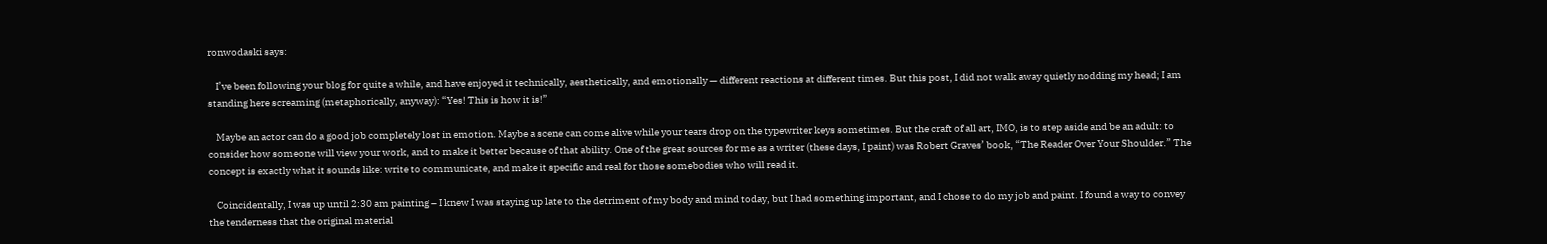ronwodaski says:

    I’ve been following your blog for quite a while, and have enjoyed it technically, aesthetically, and emotionally — different reactions at different times. But this post, I did not walk away quietly nodding my head; I am standing here screaming (metaphorically, anyway): “Yes! This is how it is!”

    Maybe an actor can do a good job completely lost in emotion. Maybe a scene can come alive while your tears drop on the typewriter keys sometimes. But the craft of all art, IMO, is to step aside and be an adult: to consider how someone will view your work, and to make it better because of that ability. One of the great sources for me as a writer (these days, I paint) was Robert Graves’ book, “The Reader Over Your Shoulder.” The concept is exactly what it sounds like: write to communicate, and make it specific and real for those somebodies who will read it.

    Coincidentally, I was up until 2:30 am painting – I knew I was staying up late to the detriment of my body and mind today, but I had something important, and I chose to do my job and paint. I found a way to convey the tenderness that the original material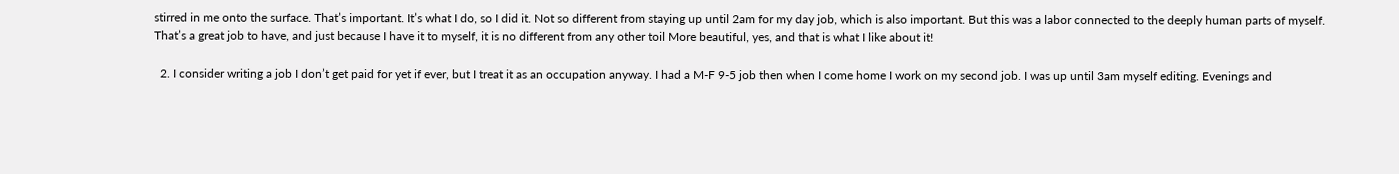stirred in me onto the surface. That’s important. It’s what I do, so I did it. Not so different from staying up until 2am for my day job, which is also important. But this was a labor connected to the deeply human parts of myself. That’s a great job to have, and just because I have it to myself, it is no different from any other toil More beautiful, yes, and that is what I like about it!

  2. I consider writing a job I don’t get paid for yet if ever, but I treat it as an occupation anyway. I had a M-F 9-5 job then when I come home I work on my second job. I was up until 3am myself editing. Evenings and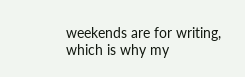weekends are for writing, which is why my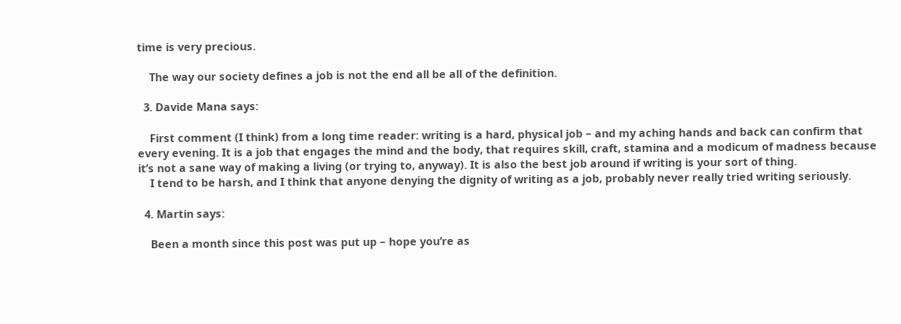time is very precious.

    The way our society defines a job is not the end all be all of the definition.

  3. Davide Mana says:

    First comment (I think) from a long time reader: writing is a hard, physical job – and my aching hands and back can confirm that every evening. It is a job that engages the mind and the body, that requires skill, craft, stamina and a modicum of madness because it’s not a sane way of making a living (or trying to, anyway). It is also the best job around if writing is your sort of thing.
    I tend to be harsh, and I think that anyone denying the dignity of writing as a job, probably never really tried writing seriously.

  4. Martin says:

    Been a month since this post was put up – hope you’re as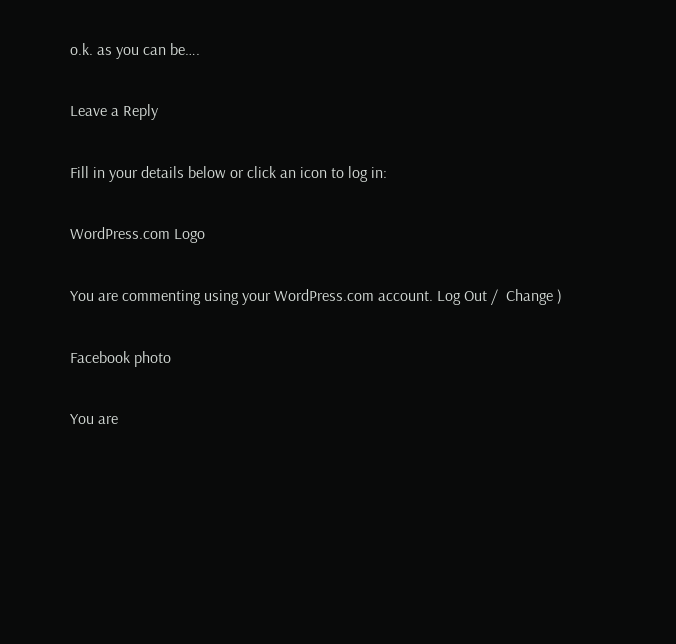o.k. as you can be….

Leave a Reply

Fill in your details below or click an icon to log in:

WordPress.com Logo

You are commenting using your WordPress.com account. Log Out /  Change )

Facebook photo

You are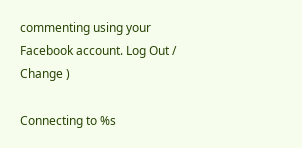commenting using your Facebook account. Log Out /  Change )

Connecting to %s